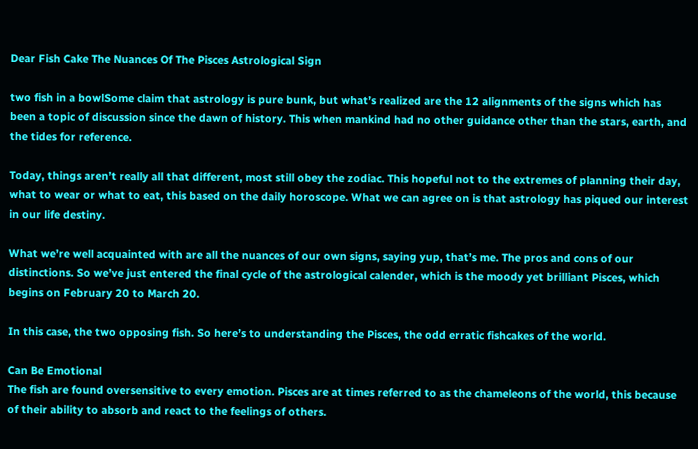Dear Fish Cake The Nuances Of The Pisces Astrological Sign

two fish in a bowlSome claim that astrology is pure bunk, but what’s realized are the 12 alignments of the signs which has been a topic of discussion since the dawn of history. This when mankind had no other guidance other than the stars, earth, and the tides for reference.

Today, things aren’t really all that different, most still obey the zodiac. This hopeful not to the extremes of planning their day, what to wear or what to eat, this based on the daily horoscope. What we can agree on is that astrology has piqued our interest in our life destiny.

What we’re well acquainted with are all the nuances of our own signs, saying yup, that’s me. The pros and cons of our distinctions. So we’ve just entered the final cycle of the astrological calender, which is the moody yet brilliant Pisces, which begins on February 20 to March 20.

In this case, the two opposing fish. So here’s to understanding the Pisces, the odd erratic fishcakes of the world.

Can Be Emotional
The fish are found oversensitive to every emotion. Pisces are at times referred to as the chameleons of the world, this because of their ability to absorb and react to the feelings of others.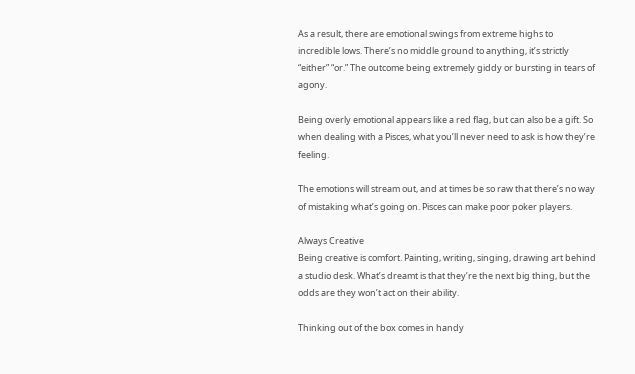As a result, there are emotional swings from extreme highs to incredible lows. There’s no middle ground to anything, it’s strictly “either” “or.” The outcome being extremely giddy or bursting in tears of agony.

Being overly emotional appears like a red flag, but can also be a gift. So when dealing with a Pisces, what you’ll never need to ask is how they’re feeling.

The emotions will stream out, and at times be so raw that there’s no way of mistaking what’s going on. Pisces can make poor poker players.

Always Creative
Being creative is comfort. Painting, writing, singing, drawing art behind a studio desk. What’s dreamt is that they’re the next big thing, but the odds are they won’t act on their ability.

Thinking out of the box comes in handy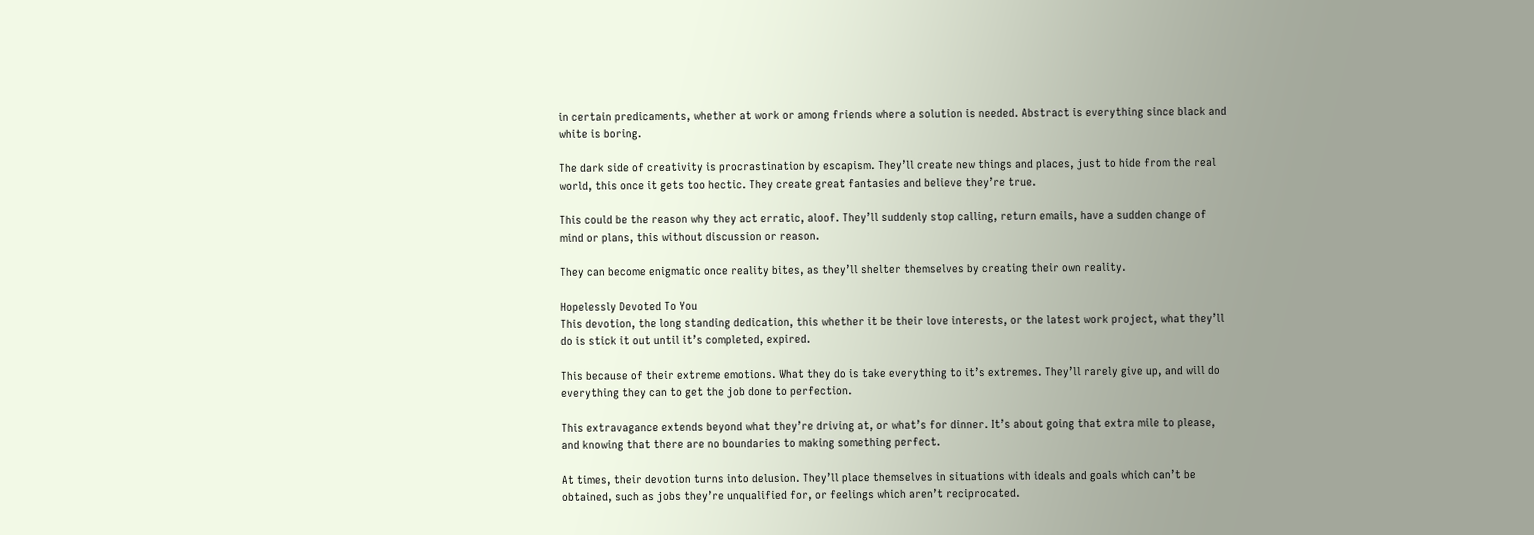in certain predicaments, whether at work or among friends where a solution is needed. Abstract is everything since black and white is boring.

The dark side of creativity is procrastination by escapism. They’ll create new things and places, just to hide from the real world, this once it gets too hectic. They create great fantasies and believe they’re true.

This could be the reason why they act erratic, aloof. They’ll suddenly stop calling, return emails, have a sudden change of mind or plans, this without discussion or reason.

They can become enigmatic once reality bites, as they’ll shelter themselves by creating their own reality.

Hopelessly Devoted To You
This devotion, the long standing dedication, this whether it be their love interests, or the latest work project, what they’ll do is stick it out until it’s completed, expired.

This because of their extreme emotions. What they do is take everything to it’s extremes. They’ll rarely give up, and will do everything they can to get the job done to perfection.

This extravagance extends beyond what they’re driving at, or what’s for dinner. It’s about going that extra mile to please, and knowing that there are no boundaries to making something perfect.

At times, their devotion turns into delusion. They’ll place themselves in situations with ideals and goals which can’t be obtained, such as jobs they’re unqualified for, or feelings which aren’t reciprocated.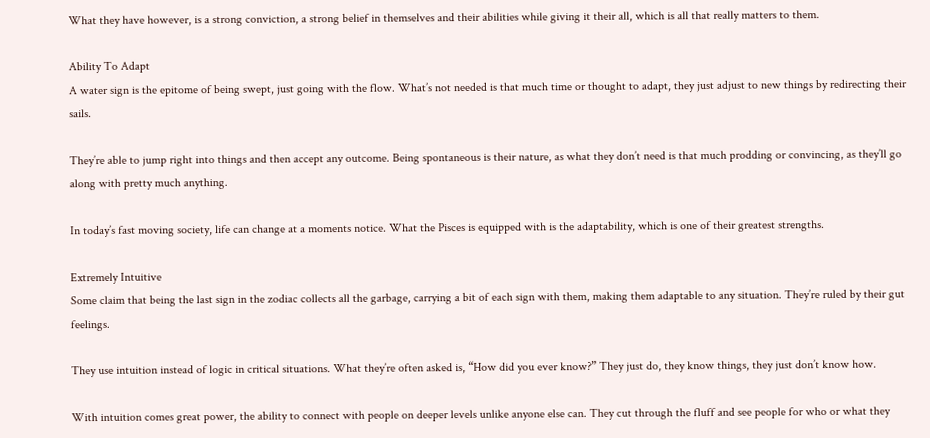What they have however, is a strong conviction, a strong belief in themselves and their abilities while giving it their all, which is all that really matters to them.

Ability To Adapt
A water sign is the epitome of being swept, just going with the flow. What’s not needed is that much time or thought to adapt, they just adjust to new things by redirecting their sails.

They’re able to jump right into things and then accept any outcome. Being spontaneous is their nature, as what they don’t need is that much prodding or convincing, as they’ll go along with pretty much anything.

In today’s fast moving society, life can change at a moments notice. What the Pisces is equipped with is the adaptability, which is one of their greatest strengths.

Extremely Intuitive
Some claim that being the last sign in the zodiac collects all the garbage, carrying a bit of each sign with them, making them adaptable to any situation. They’re ruled by their gut feelings.

They use intuition instead of logic in critical situations. What they’re often asked is, “How did you ever know?” They just do, they know things, they just don’t know how.

With intuition comes great power, the ability to connect with people on deeper levels unlike anyone else can. They cut through the fluff and see people for who or what they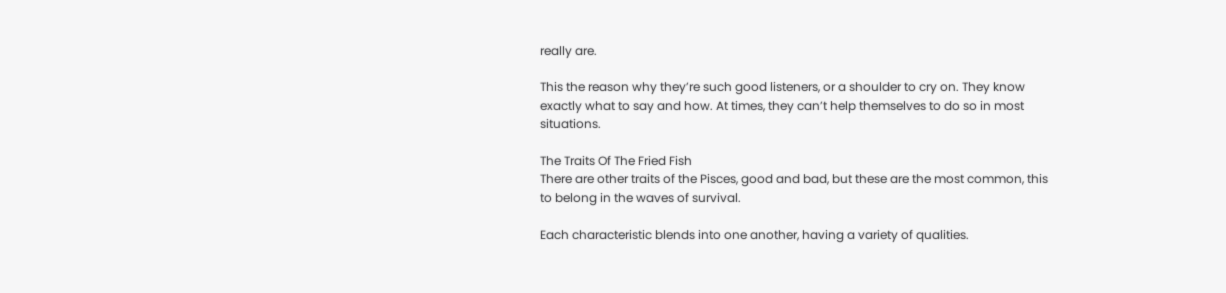really are.

This the reason why they’re such good listeners, or a shoulder to cry on. They know exactly what to say and how. At times, they can’t help themselves to do so in most situations.

The Traits Of The Fried Fish
There are other traits of the Pisces, good and bad, but these are the most common, this to belong in the waves of survival.

Each characteristic blends into one another, having a variety of qualities.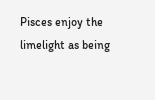Pisces enjoy the limelight as being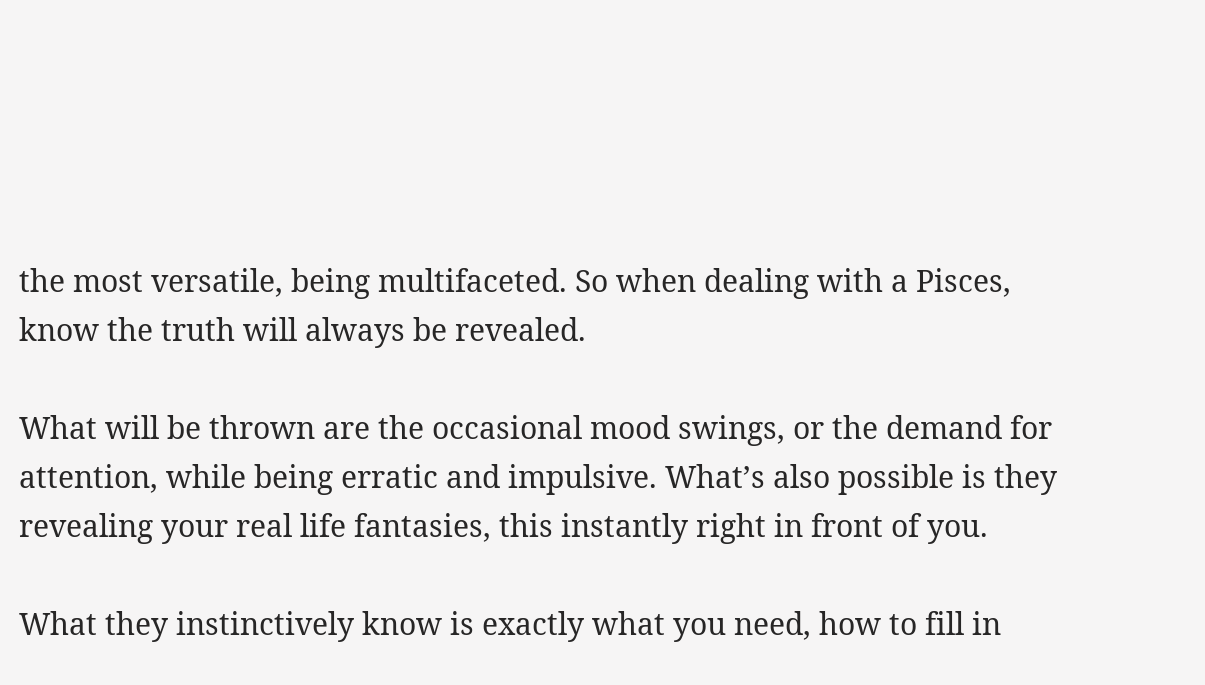the most versatile, being multifaceted. So when dealing with a Pisces, know the truth will always be revealed.

What will be thrown are the occasional mood swings, or the demand for attention, while being erratic and impulsive. What’s also possible is they revealing your real life fantasies, this instantly right in front of you.

What they instinctively know is exactly what you need, how to fill in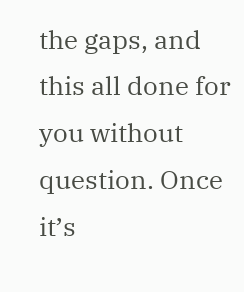the gaps, and this all done for you without question. Once it’s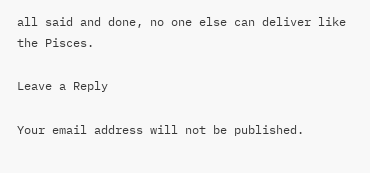all said and done, no one else can deliver like the Pisces.

Leave a Reply

Your email address will not be published.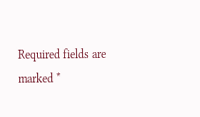Required fields are marked *